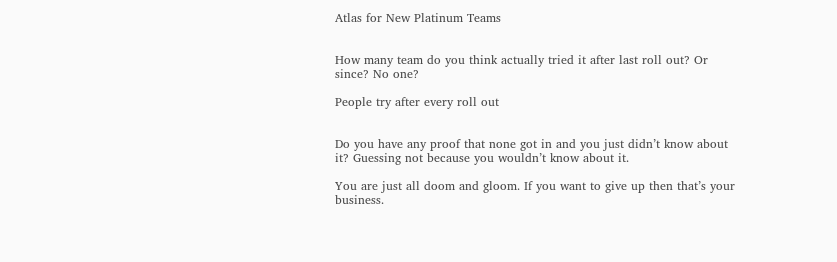Atlas for New Platinum Teams


How many team do you think actually tried it after last roll out? Or since? No one?

People try after every roll out


Do you have any proof that none got in and you just didn’t know about it? Guessing not because you wouldn’t know about it.

You are just all doom and gloom. If you want to give up then that’s your business.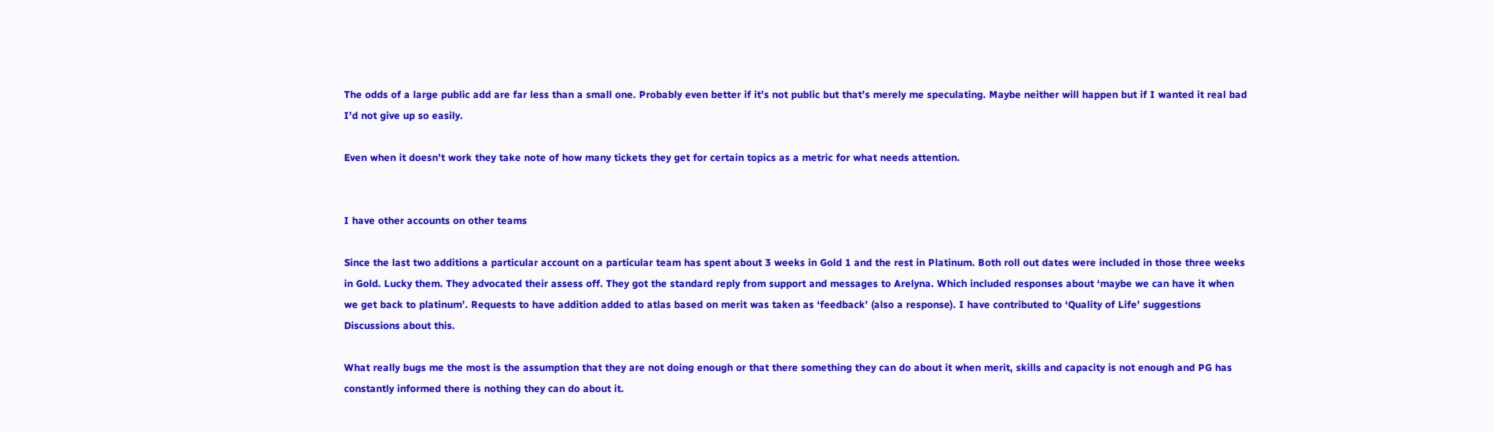The odds of a large public add are far less than a small one. Probably even better if it’s not public but that’s merely me speculating. Maybe neither will happen but if I wanted it real bad I’d not give up so easily.

Even when it doesn’t work they take note of how many tickets they get for certain topics as a metric for what needs attention.


I have other accounts on other teams

Since the last two additions a particular account on a particular team has spent about 3 weeks in Gold 1 and the rest in Platinum. Both roll out dates were included in those three weeks in Gold. Lucky them. They advocated their assess off. They got the standard reply from support and messages to Arelyna. Which included responses about ‘maybe we can have it when we get back to platinum’. Requests to have addition added to atlas based on merit was taken as ‘feedback’ (also a response). I have contributed to ‘Quality of Life’ suggestions Discussions about this.

What really bugs me the most is the assumption that they are not doing enough or that there something they can do about it when merit, skills and capacity is not enough and PG has constantly informed there is nothing they can do about it.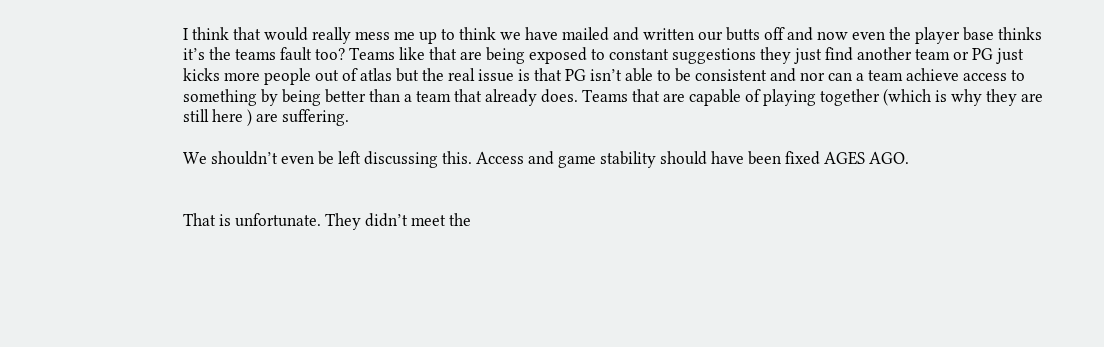I think that would really mess me up to think we have mailed and written our butts off and now even the player base thinks it’s the teams fault too? Teams like that are being exposed to constant suggestions they just find another team or PG just kicks more people out of atlas but the real issue is that PG isn’t able to be consistent and nor can a team achieve access to something by being better than a team that already does. Teams that are capable of playing together (which is why they are still here ) are suffering.

We shouldn’t even be left discussing this. Access and game stability should have been fixed AGES AGO.


That is unfortunate. They didn’t meet the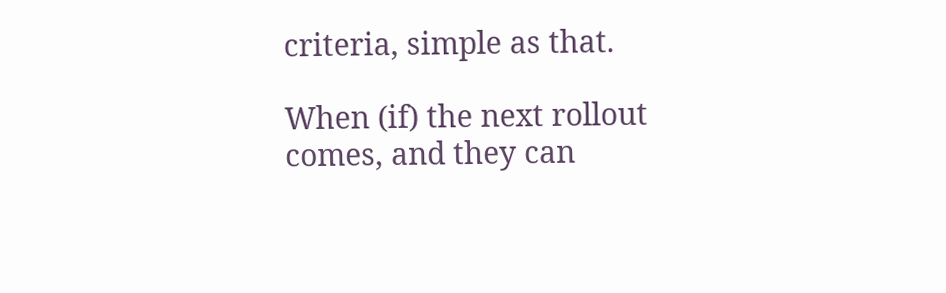criteria, simple as that.

When (if) the next rollout comes, and they can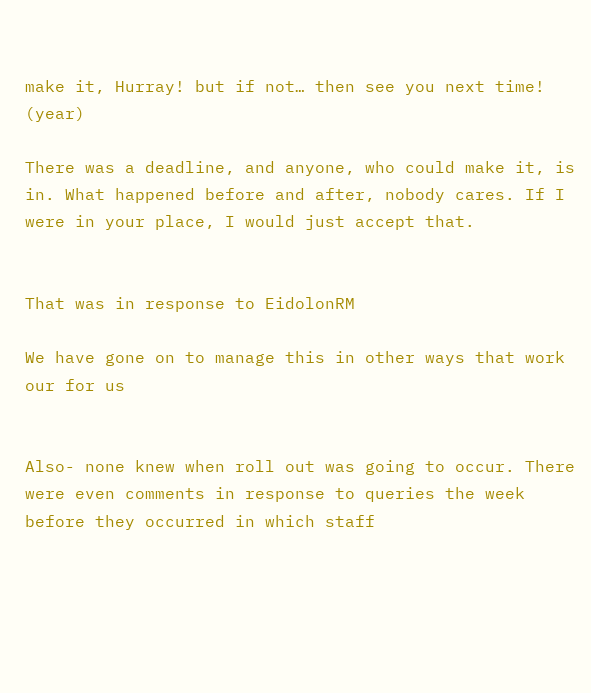make it, Hurray! but if not… then see you next time! (year)

There was a deadline, and anyone, who could make it, is in. What happened before and after, nobody cares. If I were in your place, I would just accept that.


That was in response to EidolonRM

We have gone on to manage this in other ways that work our for us


Also- none knew when roll out was going to occur. There were even comments in response to queries the week before they occurred in which staff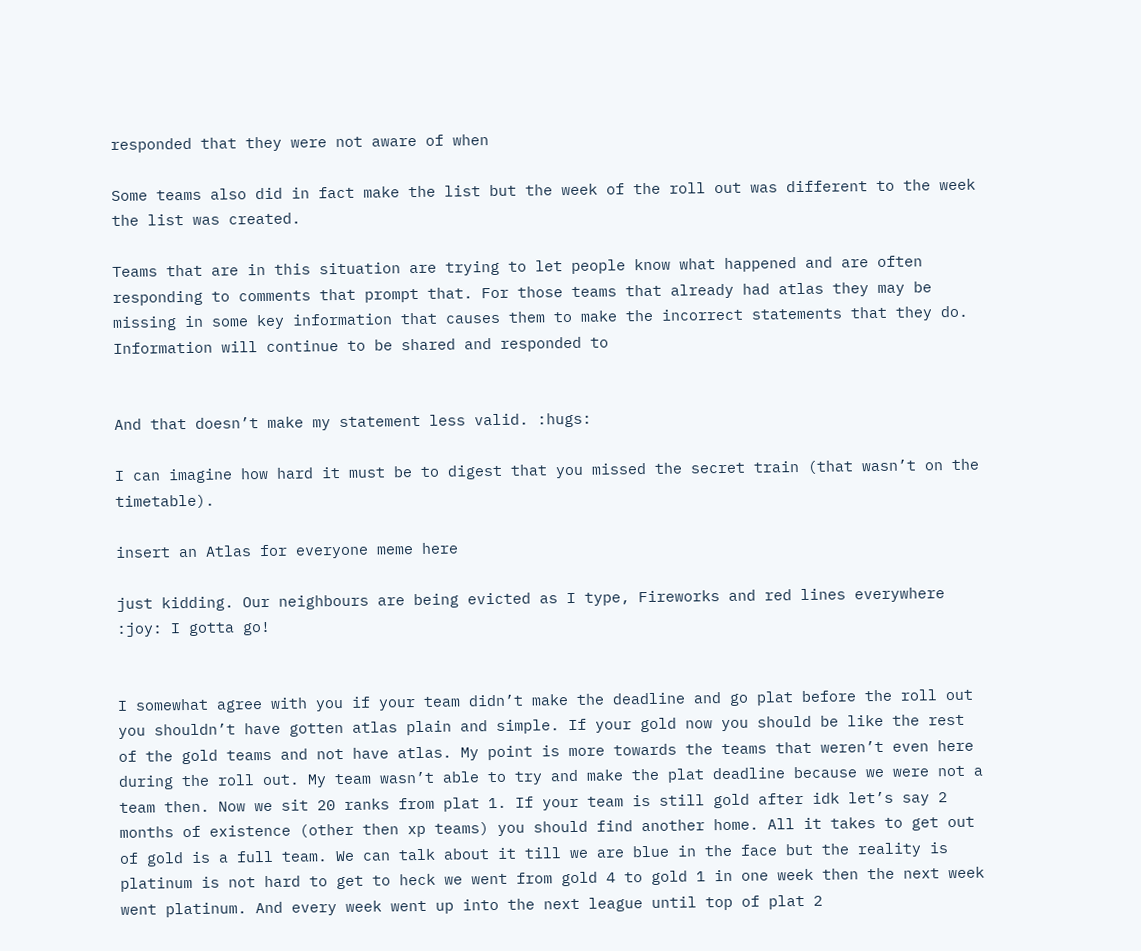responded that they were not aware of when

Some teams also did in fact make the list but the week of the roll out was different to the week the list was created.

Teams that are in this situation are trying to let people know what happened and are often responding to comments that prompt that. For those teams that already had atlas they may be missing in some key information that causes them to make the incorrect statements that they do. Information will continue to be shared and responded to


And that doesn’t make my statement less valid. :hugs:

I can imagine how hard it must be to digest that you missed the secret train (that wasn’t on the timetable).

insert an Atlas for everyone meme here

just kidding. Our neighbours are being evicted as I type, Fireworks and red lines everywhere :joy: I gotta go!


I somewhat agree with you if your team didn’t make the deadline and go plat before the roll out you shouldn’t have gotten atlas plain and simple. If your gold now you should be like the rest of the gold teams and not have atlas. My point is more towards the teams that weren’t even here during the roll out. My team wasn’t able to try and make the plat deadline because we were not a team then. Now we sit 20 ranks from plat 1. If your team is still gold after idk let’s say 2 months of existence (other then xp teams) you should find another home. All it takes to get out of gold is a full team. We can talk about it till we are blue in the face but the reality is platinum is not hard to get to heck we went from gold 4 to gold 1 in one week then the next week went platinum. And every week went up into the next league until top of plat 2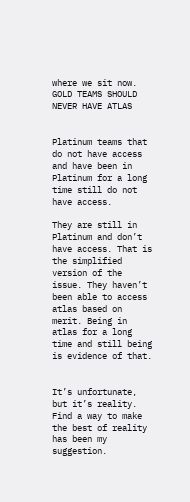where we sit now. GOLD TEAMS SHOULD NEVER HAVE ATLAS


Platinum teams that do not have access and have been in Platinum for a long time still do not have access.

They are still in Platinum and don’t have access. That is the simplified version of the issue. They haven’t been able to access atlas based on merit. Being in atlas for a long time and still being is evidence of that.


It’s unfortunate, but it’s reality. Find a way to make the best of reality has been my suggestion.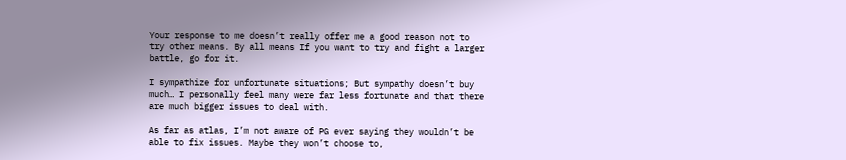Your response to me doesn’t really offer me a good reason not to try other means. By all means If you want to try and fight a larger battle, go for it.

I sympathize for unfortunate situations; But sympathy doesn’t buy much… I personally feel many were far less fortunate and that there are much bigger issues to deal with.

As far as atlas, I’m not aware of PG ever saying they wouldn’t be able to fix issues. Maybe they won’t choose to,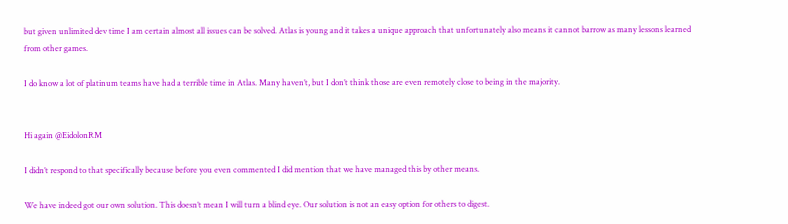but given unlimited dev time I am certain almost all issues can be solved. Atlas is young and it takes a unique approach that unfortunately also means it cannot barrow as many lessons learned from other games.

I do know a lot of platinum teams have had a terrible time in Atlas. Many haven’t, but I don’t think those are even remotely close to being in the majority.


Hi again @EidolonRM

I didn’t respond to that specifically because before you even commented I did mention that we have managed this by other means.

We have indeed got our own solution. This doesn’t mean I will turn a blind eye. Our solution is not an easy option for others to digest.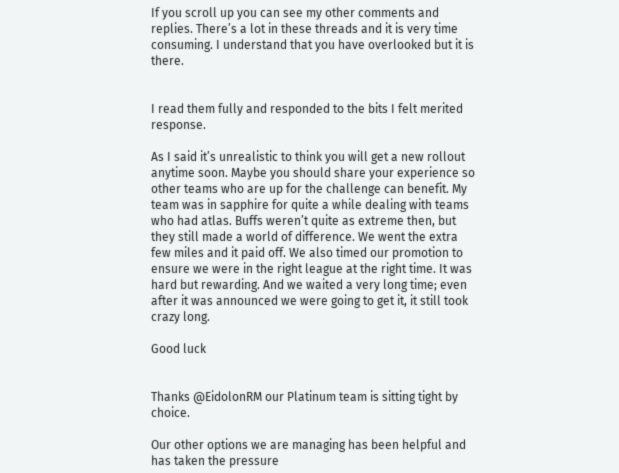If you scroll up you can see my other comments and replies. There’s a lot in these threads and it is very time consuming. I understand that you have overlooked but it is there.


I read them fully and responded to the bits I felt merited response.

As I said it’s unrealistic to think you will get a new rollout anytime soon. Maybe you should share your experience so other teams who are up for the challenge can benefit. My team was in sapphire for quite a while dealing with teams who had atlas. Buffs weren’t quite as extreme then, but they still made a world of difference. We went the extra few miles and it paid off. We also timed our promotion to ensure we were in the right league at the right time. It was hard but rewarding. And we waited a very long time; even after it was announced we were going to get it, it still took crazy long.

Good luck


Thanks @EidolonRM our Platinum team is sitting tight by choice.

Our other options we are managing has been helpful and has taken the pressure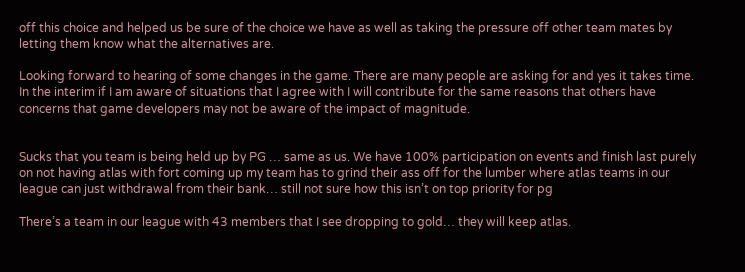off this choice and helped us be sure of the choice we have as well as taking the pressure off other team mates by letting them know what the alternatives are.

Looking forward to hearing of some changes in the game. There are many people are asking for and yes it takes time. In the interim if I am aware of situations that I agree with I will contribute for the same reasons that others have concerns that game developers may not be aware of the impact of magnitude.


Sucks that you team is being held up by PG … same as us. We have 100% participation on events and finish last purely on not having atlas with fort coming up my team has to grind their ass off for the lumber where atlas teams in our league can just withdrawal from their bank… still not sure how this isn’t on top priority for pg

There’s a team in our league with 43 members that I see dropping to gold… they will keep atlas.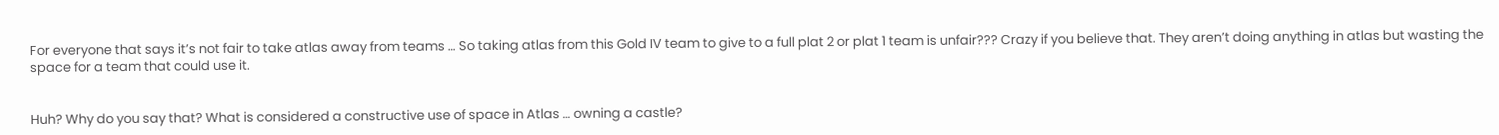For everyone that says it’s not fair to take atlas away from teams … So taking atlas from this Gold IV team to give to a full plat 2 or plat 1 team is unfair??? Crazy if you believe that. They aren’t doing anything in atlas but wasting the space for a team that could use it.


Huh? Why do you say that? What is considered a constructive use of space in Atlas … owning a castle?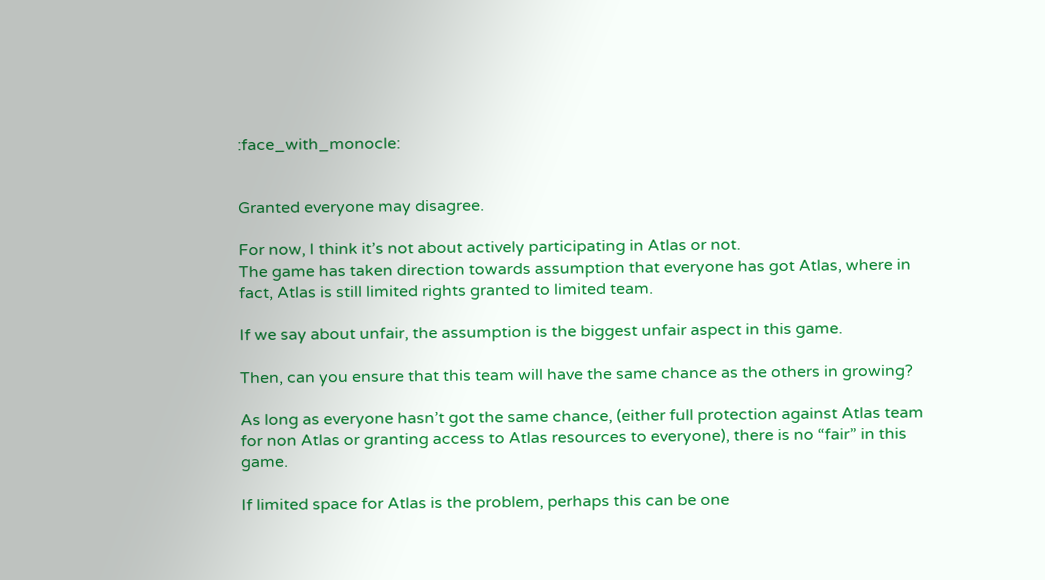:face_with_monocle:


Granted everyone may disagree.

For now, I think it’s not about actively participating in Atlas or not.
The game has taken direction towards assumption that everyone has got Atlas, where in fact, Atlas is still limited rights granted to limited team.

If we say about unfair, the assumption is the biggest unfair aspect in this game.

Then, can you ensure that this team will have the same chance as the others in growing?

As long as everyone hasn’t got the same chance, (either full protection against Atlas team for non Atlas or granting access to Atlas resources to everyone), there is no “fair” in this game.

If limited space for Atlas is the problem, perhaps this can be one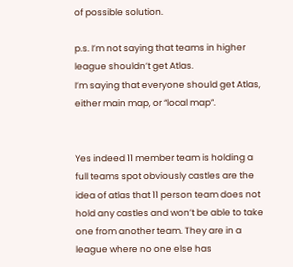of possible solution.

p.s. I’m not saying that teams in higher league shouldn’t get Atlas.
I’m saying that everyone should get Atlas, either main map, or “local map”.


Yes indeed 11 member team is holding a full teams spot obviously castles are the idea of atlas that 11 person team does not hold any castles and won’t be able to take one from another team. They are in a league where no one else has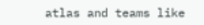atlas and teams like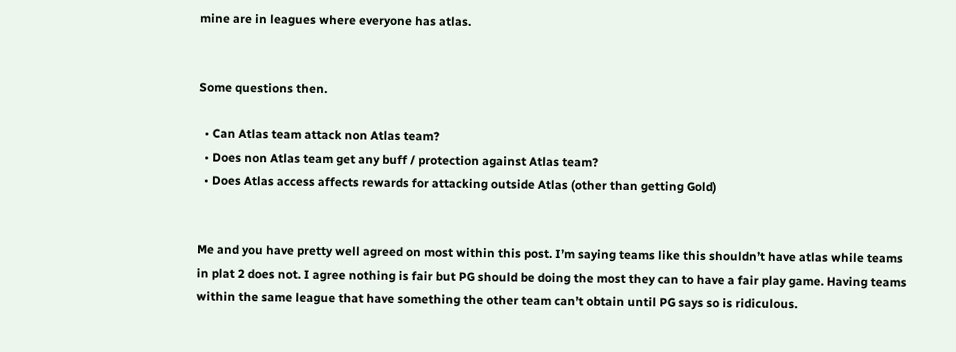mine are in leagues where everyone has atlas.


Some questions then.

  • Can Atlas team attack non Atlas team?
  • Does non Atlas team get any buff / protection against Atlas team?
  • Does Atlas access affects rewards for attacking outside Atlas (other than getting Gold)


Me and you have pretty well agreed on most within this post. I’m saying teams like this shouldn’t have atlas while teams in plat 2 does not. I agree nothing is fair but PG should be doing the most they can to have a fair play game. Having teams within the same league that have something the other team can’t obtain until PG says so is ridiculous.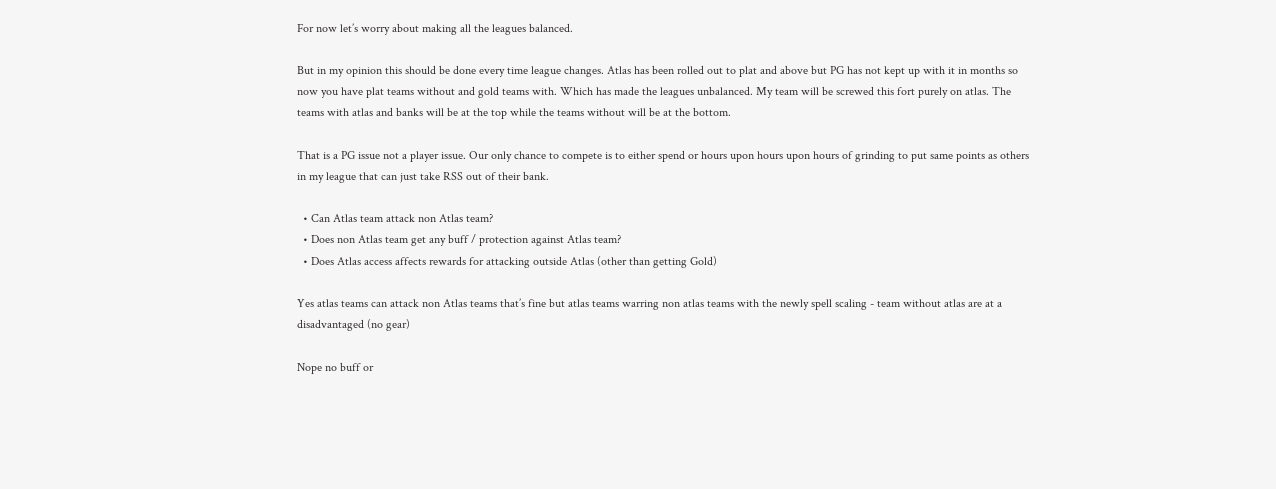For now let’s worry about making all the leagues balanced.

But in my opinion this should be done every time league changes. Atlas has been rolled out to plat and above but PG has not kept up with it in months so now you have plat teams without and gold teams with. Which has made the leagues unbalanced. My team will be screwed this fort purely on atlas. The teams with atlas and banks will be at the top while the teams without will be at the bottom.

That is a PG issue not a player issue. Our only chance to compete is to either spend or hours upon hours upon hours of grinding to put same points as others in my league that can just take RSS out of their bank.

  • Can Atlas team attack non Atlas team?
  • Does non Atlas team get any buff / protection against Atlas team?
  • Does Atlas access affects rewards for attacking outside Atlas (other than getting Gold)

Yes atlas teams can attack non Atlas teams that’s fine but atlas teams warring non atlas teams with the newly spell scaling - team without atlas are at a disadvantaged (no gear)

Nope no buff or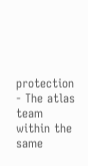protection - The atlas team within the same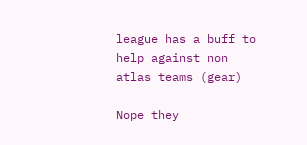league has a buff to help against non atlas teams (gear)

Nope they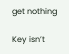get nothing

Key isn’t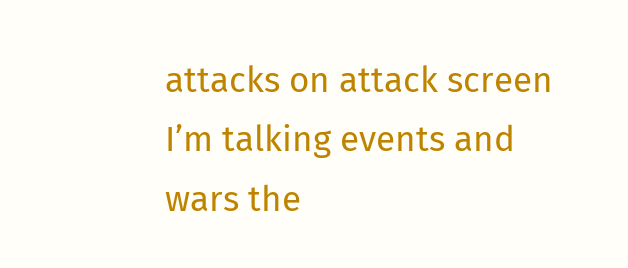attacks on attack screen I’m talking events and wars the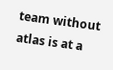team without atlas is at a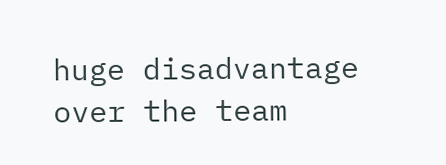huge disadvantage over the team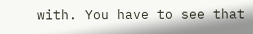with. You have to see that